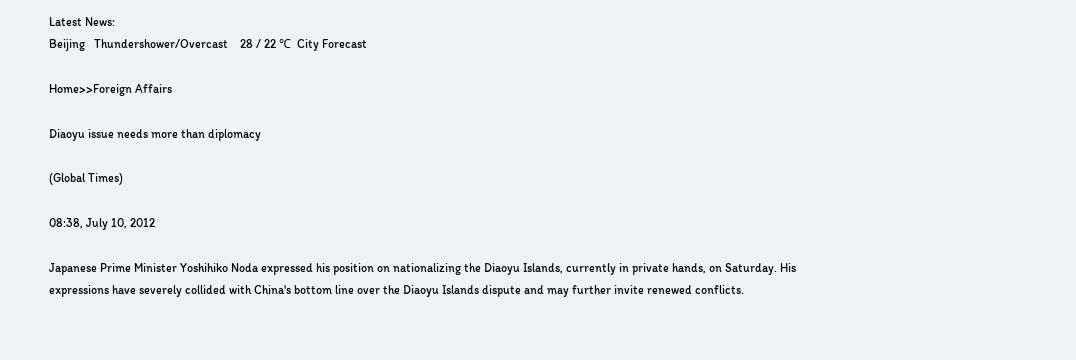Latest News:
Beijing   Thundershower/Overcast    28 / 22 ℃  City Forecast

Home>>Foreign Affairs

Diaoyu issue needs more than diplomacy

(Global Times)

08:38, July 10, 2012

Japanese Prime Minister Yoshihiko Noda expressed his position on nationalizing the Diaoyu Islands, currently in private hands, on Saturday. His expressions have severely collided with China's bottom line over the Diaoyu Islands dispute and may further invite renewed conflicts.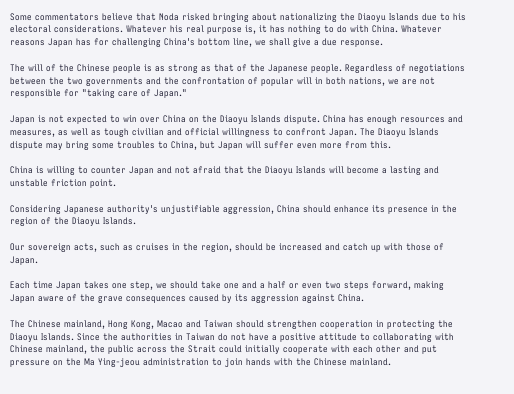Some commentators believe that Noda risked bringing about nationalizing the Diaoyu Islands due to his electoral considerations. Whatever his real purpose is, it has nothing to do with China. Whatever reasons Japan has for challenging China's bottom line, we shall give a due response.

The will of the Chinese people is as strong as that of the Japanese people. Regardless of negotiations between the two governments and the confrontation of popular will in both nations, we are not responsible for "taking care of Japan."

Japan is not expected to win over China on the Diaoyu Islands dispute. China has enough resources and measures, as well as tough civilian and official willingness to confront Japan. The Diaoyu Islands dispute may bring some troubles to China, but Japan will suffer even more from this.

China is willing to counter Japan and not afraid that the Diaoyu Islands will become a lasting and unstable friction point.

Considering Japanese authority's unjustifiable aggression, China should enhance its presence in the region of the Diaoyu Islands.

Our sovereign acts, such as cruises in the region, should be increased and catch up with those of Japan.

Each time Japan takes one step, we should take one and a half or even two steps forward, making Japan aware of the grave consequences caused by its aggression against China.

The Chinese mainland, Hong Kong, Macao and Taiwan should strengthen cooperation in protecting the Diaoyu Islands. Since the authorities in Taiwan do not have a positive attitude to collaborating with Chinese mainland, the public across the Strait could initially cooperate with each other and put pressure on the Ma Ying-jeou administration to join hands with the Chinese mainland.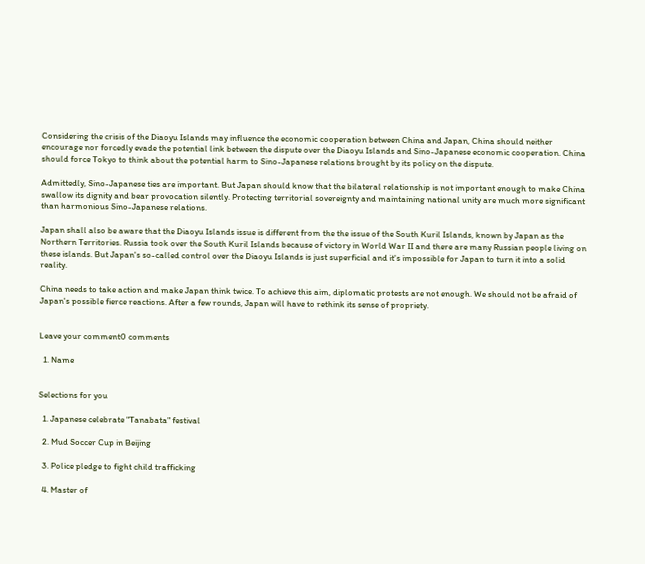Considering the crisis of the Diaoyu Islands may influence the economic cooperation between China and Japan, China should neither encourage nor forcedly evade the potential link between the dispute over the Diaoyu Islands and Sino-Japanese economic cooperation. China should force Tokyo to think about the potential harm to Sino-Japanese relations brought by its policy on the dispute.

Admittedly, Sino-Japanese ties are important. But Japan should know that the bilateral relationship is not important enough to make China swallow its dignity and bear provocation silently. Protecting territorial sovereignty and maintaining national unity are much more significant than harmonious Sino-Japanese relations.

Japan shall also be aware that the Diaoyu Islands issue is different from the the issue of the South Kuril Islands, known by Japan as the Northern Territories. Russia took over the South Kuril Islands because of victory in World War II and there are many Russian people living on these islands. But Japan's so-called control over the Diaoyu Islands is just superficial and it's impossible for Japan to turn it into a solid reality.

China needs to take action and make Japan think twice. To achieve this aim, diplomatic protests are not enough. We should not be afraid of Japan's possible fierce reactions. After a few rounds, Japan will have to rethink its sense of propriety.


Leave your comment0 comments

  1. Name


Selections for you

  1. Japanese celebrate "Tanabata" festival

  2. Mud Soccer Cup in Beijing

  3. Police pledge to fight child trafficking

  4. Master of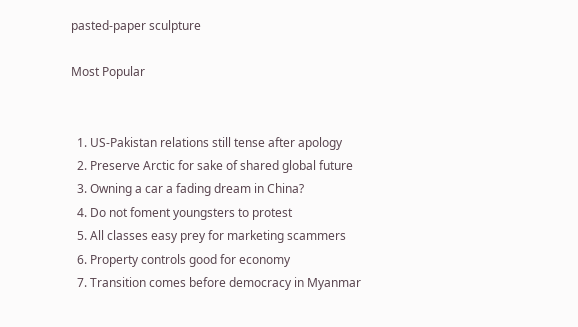pasted-paper sculpture

Most Popular


  1. US-Pakistan relations still tense after apology
  2. Preserve Arctic for sake of shared global future
  3. Owning a car a fading dream in China?
  4. Do not foment youngsters to protest
  5. All classes easy prey for marketing scammers
  6. Property controls good for economy
  7. Transition comes before democracy in Myanmar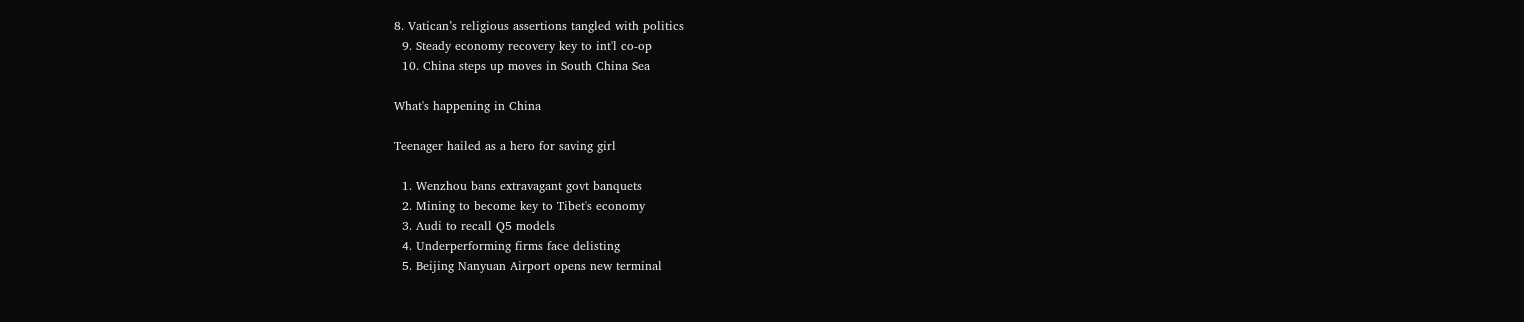8. Vatican’s religious assertions tangled with politics
  9. Steady economy recovery key to int'l co-op
  10. China steps up moves in South China Sea

What's happening in China

Teenager hailed as a hero for saving girl

  1. Wenzhou bans extravagant govt banquets
  2. Mining to become key to Tibet's economy
  3. Audi to recall Q5 models
  4. Underperforming firms face delisting
  5. Beijing Nanyuan Airport opens new terminal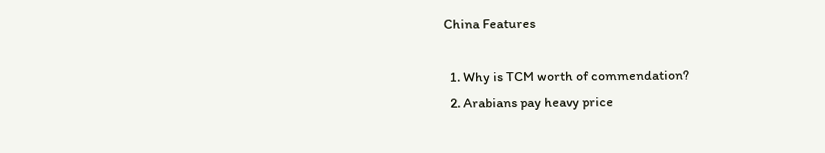China Features

  1. Why is TCM worth of commendation?
  2. Arabians pay heavy price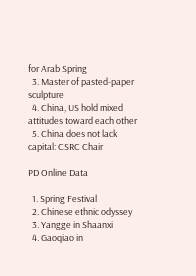for Arab Spring
  3. Master of pasted-paper sculpture
  4. China, US hold mixed attitudes toward each other
  5. China does not lack capital: CSRC Chair

PD Online Data

  1. Spring Festival
  2. Chinese ethnic odyssey
  3. Yangge in Shaanxi
  4. Gaoqiao in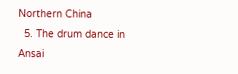Northern China
  5. The drum dance in Ansai